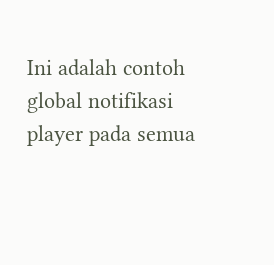Ini adalah contoh global notifikasi player pada semua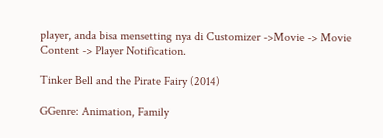player, anda bisa mensetting nya di Customizer ->Movie -> Movie Content -> Player Notification.

Tinker Bell and the Pirate Fairy (2014)

GGenre: Animation, Family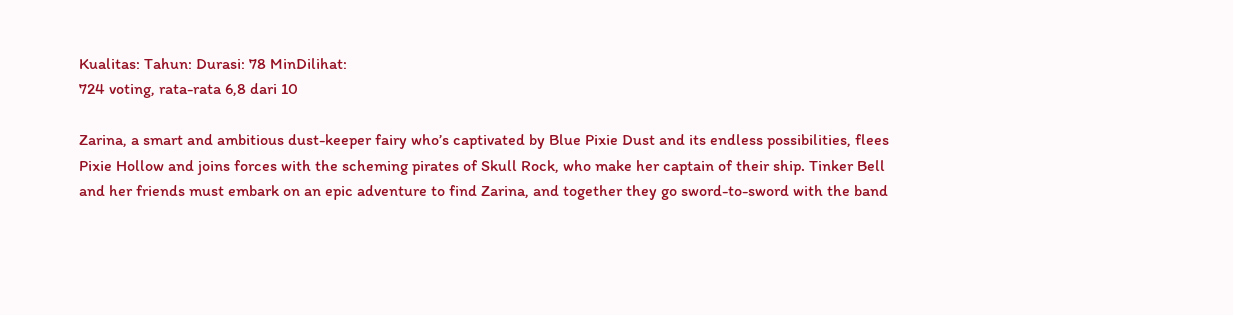Kualitas: Tahun: Durasi: 78 MinDilihat:
724 voting, rata-rata 6,8 dari 10

Zarina, a smart and ambitious dust-keeper fairy who’s captivated by Blue Pixie Dust and its endless possibilities, flees Pixie Hollow and joins forces with the scheming pirates of Skull Rock, who make her captain of their ship. Tinker Bell and her friends must embark on an epic adventure to find Zarina, and together they go sword-to-sword with the band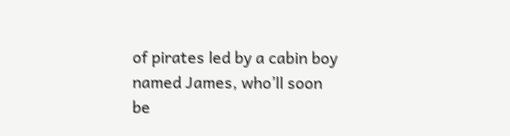of pirates led by a cabin boy named James, who’ll soon be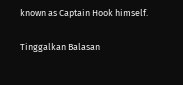known as Captain Hook himself.

Tinggalkan Balasan